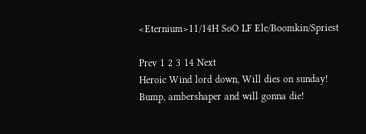<Eternium>11/14H SoO LF Ele/Boomkin/Spriest

Prev 1 2 3 14 Next
Heroic Wind lord down, Will dies on sunday!
Bump, ambershaper and will gonna die!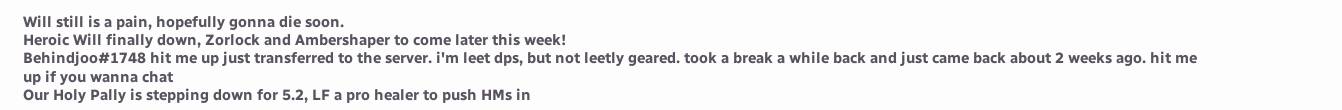Will still is a pain, hopefully gonna die soon.
Heroic Will finally down, Zorlock and Ambershaper to come later this week!
Behindjoo#1748 hit me up just transferred to the server. i'm leet dps, but not leetly geared. took a break a while back and just came back about 2 weeks ago. hit me up if you wanna chat
Our Holy Pally is stepping down for 5.2, LF a pro healer to push HMs in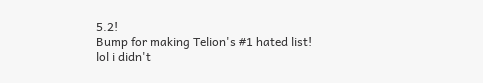5.2!
Bump for making Telion's #1 hated list!
lol i didn't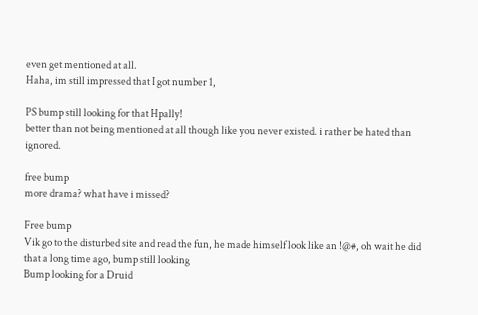even get mentioned at all.
Haha, im still impressed that I got number 1,

PS bump still looking for that Hpally!
better than not being mentioned at all though like you never existed. i rather be hated than ignored.

free bump
more drama? what have i missed?

Free bump
Vik go to the disturbed site and read the fun, he made himself look like an !@#, oh wait he did that a long time ago, bump still looking
Bump looking for a Druid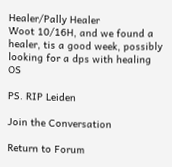Healer/Pally Healer
Woot 10/16H, and we found a healer, tis a good week, possibly looking for a dps with healing OS

PS. RIP Leiden

Join the Conversation

Return to Forum